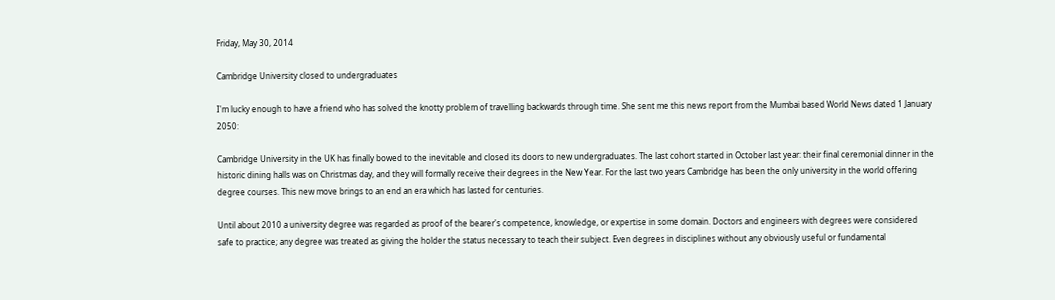Friday, May 30, 2014

Cambridge University closed to undergraduates

I'm lucky enough to have a friend who has solved the knotty problem of travelling backwards through time. She sent me this news report from the Mumbai based World News dated 1 January 2050:

Cambridge University in the UK has finally bowed to the inevitable and closed its doors to new undergraduates. The last cohort started in October last year: their final ceremonial dinner in the historic dining halls was on Christmas day, and they will formally receive their degrees in the New Year. For the last two years Cambridge has been the only university in the world offering degree courses. This new move brings to an end an era which has lasted for centuries.

Until about 2010 a university degree was regarded as proof of the bearer's competence, knowledge, or expertise in some domain. Doctors and engineers with degrees were considered safe to practice; any degree was treated as giving the holder the status necessary to teach their subject. Even degrees in disciplines without any obviously useful or fundamental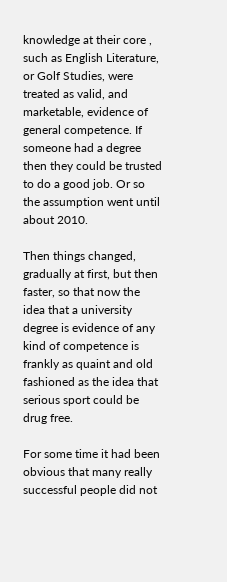knowledge at their core , such as English Literature, or Golf Studies, were treated as valid, and marketable, evidence of general competence. If someone had a degree then they could be trusted to do a good job. Or so the assumption went until about 2010.

Then things changed, gradually at first, but then faster, so that now the idea that a university degree is evidence of any kind of competence is frankly as quaint and old fashioned as the idea that serious sport could be drug free.

For some time it had been obvious that many really successful people did not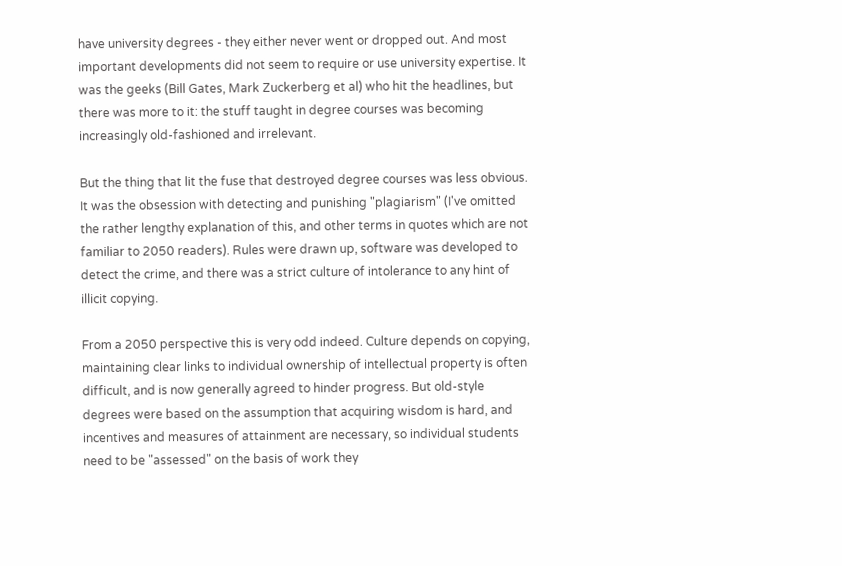have university degrees - they either never went or dropped out. And most important developments did not seem to require or use university expertise. It was the geeks (Bill Gates, Mark Zuckerberg et al) who hit the headlines, but there was more to it: the stuff taught in degree courses was becoming increasingly old-fashioned and irrelevant.

But the thing that lit the fuse that destroyed degree courses was less obvious. It was the obsession with detecting and punishing "plagiarism" (I've omitted the rather lengthy explanation of this, and other terms in quotes which are not familiar to 2050 readers). Rules were drawn up, software was developed to detect the crime, and there was a strict culture of intolerance to any hint of illicit copying.

From a 2050 perspective this is very odd indeed. Culture depends on copying, maintaining clear links to individual ownership of intellectual property is often difficult, and is now generally agreed to hinder progress. But old-style degrees were based on the assumption that acquiring wisdom is hard, and incentives and measures of attainment are necessary, so individual students need to be "assessed" on the basis of work they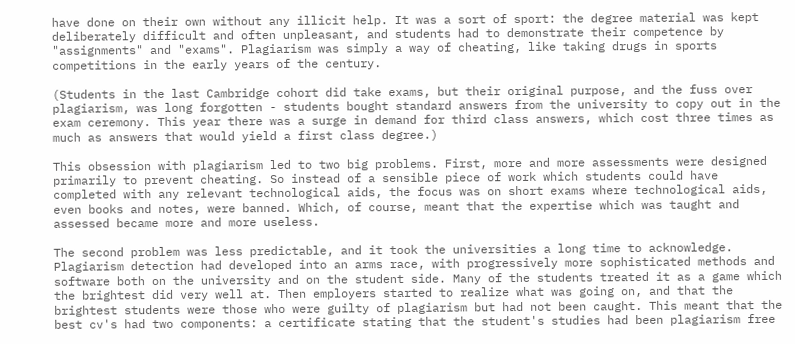have done on their own without any illicit help. It was a sort of sport: the degree material was kept deliberately difficult and often unpleasant, and students had to demonstrate their competence by "assignments" and "exams". Plagiarism was simply a way of cheating, like taking drugs in sports competitions in the early years of the century.

(Students in the last Cambridge cohort did take exams, but their original purpose, and the fuss over plagiarism, was long forgotten - students bought standard answers from the university to copy out in the exam ceremony. This year there was a surge in demand for third class answers, which cost three times as much as answers that would yield a first class degree.)

This obsession with plagiarism led to two big problems. First, more and more assessments were designed primarily to prevent cheating. So instead of a sensible piece of work which students could have completed with any relevant technological aids, the focus was on short exams where technological aids, even books and notes, were banned. Which, of course, meant that the expertise which was taught and assessed became more and more useless.

The second problem was less predictable, and it took the universities a long time to acknowledge. Plagiarism detection had developed into an arms race, with progressively more sophisticated methods and software both on the university and on the student side. Many of the students treated it as a game which the brightest did very well at. Then employers started to realize what was going on, and that the brightest students were those who were guilty of plagiarism but had not been caught. This meant that the best cv's had two components: a certificate stating that the student's studies had been plagiarism free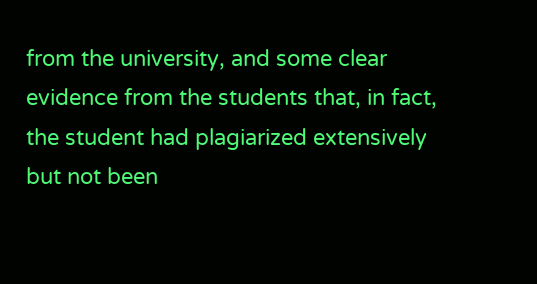from the university, and some clear evidence from the students that, in fact, the student had plagiarized extensively but not been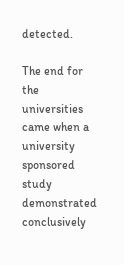detected.

The end for the universities came when a university sponsored study demonstrated conclusively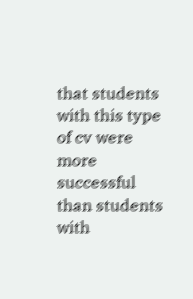that students with this type of cv were more successful than students with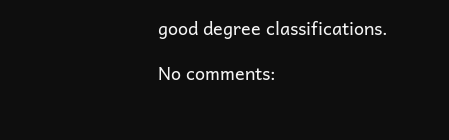good degree classifications.

No comments: